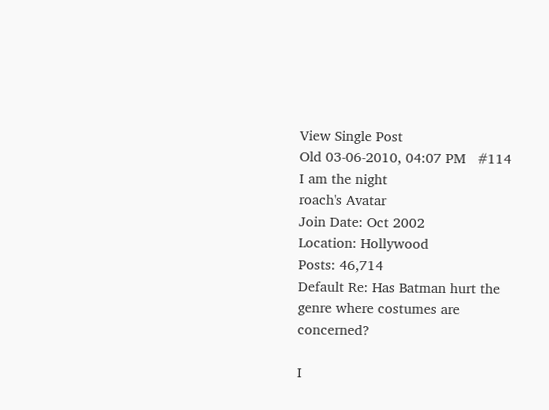View Single Post
Old 03-06-2010, 04:07 PM   #114
I am the night
roach's Avatar
Join Date: Oct 2002
Location: Hollywood
Posts: 46,714
Default Re: Has Batman hurt the genre where costumes are concerned?

I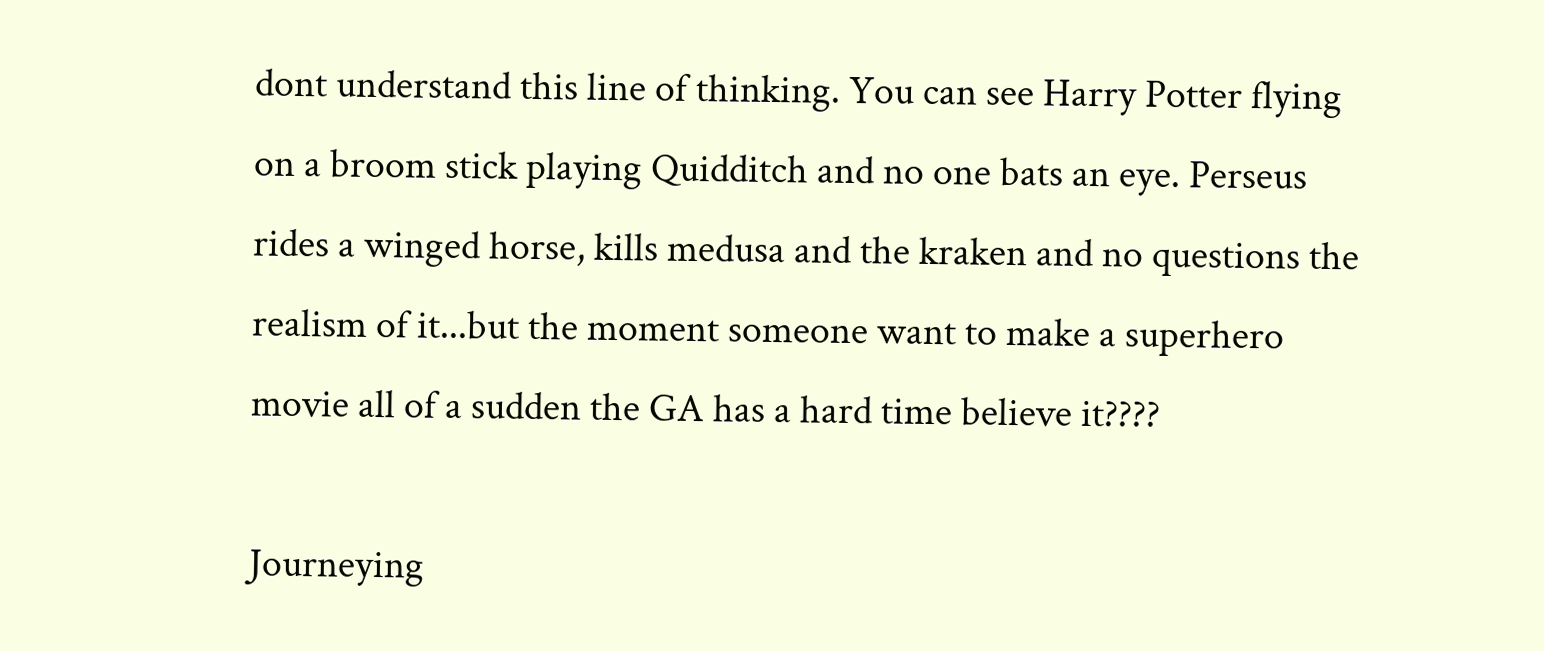dont understand this line of thinking. You can see Harry Potter flying on a broom stick playing Quidditch and no one bats an eye. Perseus rides a winged horse, kills medusa and the kraken and no questions the realism of it...but the moment someone want to make a superhero movie all of a sudden the GA has a hard time believe it????

Journeying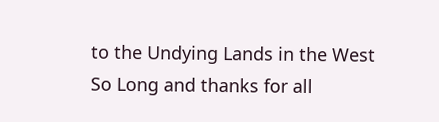to the Undying Lands in the West
So Long and thanks for all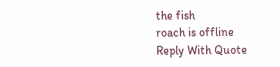the fish
roach is offline   Reply With Quote